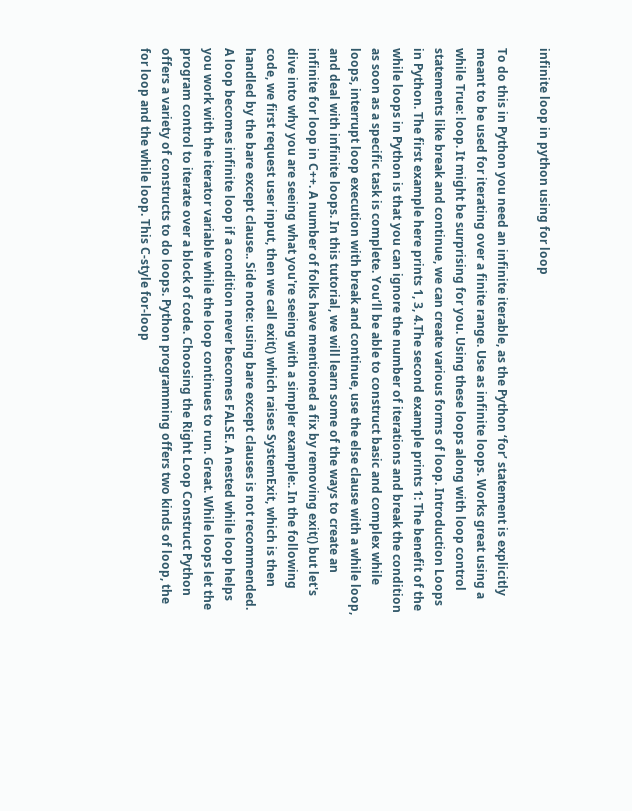infinite loop in python using for loop

To do this in Python you need an infinite iterable, as the Python ‘for’ statement is explicitly meant to be used for iterating over a finite range. Use as infinite loops. Works great using a while True: loop. It might be surprising for you. Using these loops along with loop control statements like break and continue, we can create various forms of loop. Introduction Loops in Python. The first example here prints 1, 3, 4.The second example prints 1: The benefit of the while loops in Python is that you can ignore the number of iterations and break the condition as soon as a specific task is complete. You’ll be able to construct basic and complex while loops, interrupt loop execution with break and continue, use the else clause with a while loop, and deal with infinite loops. In this tutorial, we will learn some of the ways to create an infinite for loop in C++. A number of folks have mentioned a fix by removing exit() but let's dive into why you are seeing what you're seeing with a simpler example:. In the following code, we first request user input, then we call exit() which raises SystemExit, which is then handled by the bare except clause.. Side note: using bare except clauses is not recommended. A loop becomes infinite loop if a condition never becomes FALSE. A nested while loop helps you work with the iterator variable while the loop continues to run. Great. While loops let the program control to iterate over a block of code. Choosing the Right Loop Construct Python offers a variety of constructs to do loops. Python programming offers two kinds of loop, the for loop and the while loop. This C-style for-loop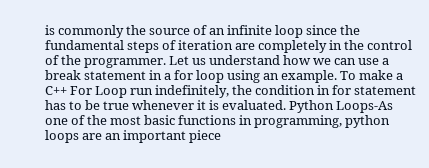is commonly the source of an infinite loop since the fundamental steps of iteration are completely in the control of the programmer. Let us understand how we can use a break statement in a for loop using an example. To make a C++ For Loop run indefinitely, the condition in for statement has to be true whenever it is evaluated. Python Loops-As one of the most basic functions in programming, python loops are an important piece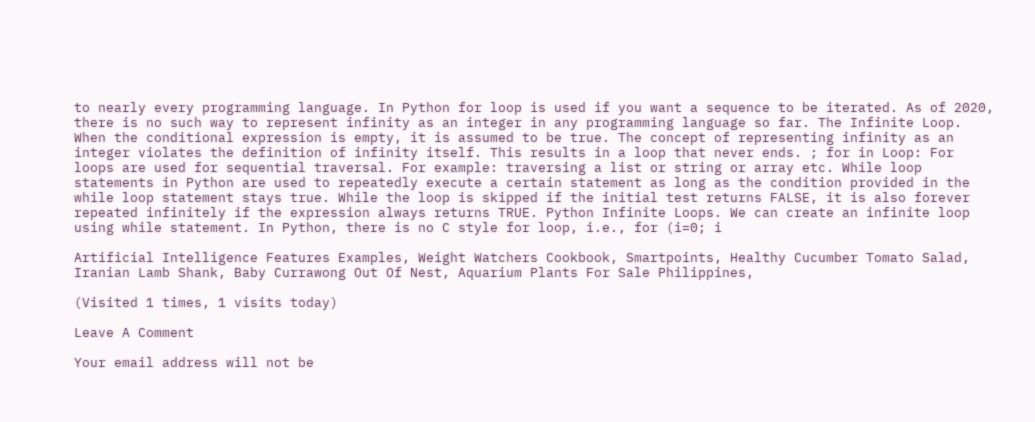to nearly every programming language. In Python for loop is used if you want a sequence to be iterated. As of 2020, there is no such way to represent infinity as an integer in any programming language so far. The Infinite Loop. When the conditional expression is empty, it is assumed to be true. The concept of representing infinity as an integer violates the definition of infinity itself. This results in a loop that never ends. ; for in Loop: For loops are used for sequential traversal. For example: traversing a list or string or array etc. While loop statements in Python are used to repeatedly execute a certain statement as long as the condition provided in the while loop statement stays true. While the loop is skipped if the initial test returns FALSE, it is also forever repeated infinitely if the expression always returns TRUE. Python Infinite Loops. We can create an infinite loop using while statement. In Python, there is no C style for loop, i.e., for (i=0; i

Artificial Intelligence Features Examples, Weight Watchers Cookbook, Smartpoints, Healthy Cucumber Tomato Salad, Iranian Lamb Shank, Baby Currawong Out Of Nest, Aquarium Plants For Sale Philippines,

(Visited 1 times, 1 visits today)

Leave A Comment

Your email address will not be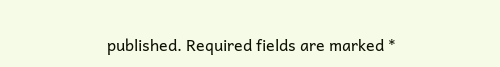published. Required fields are marked *